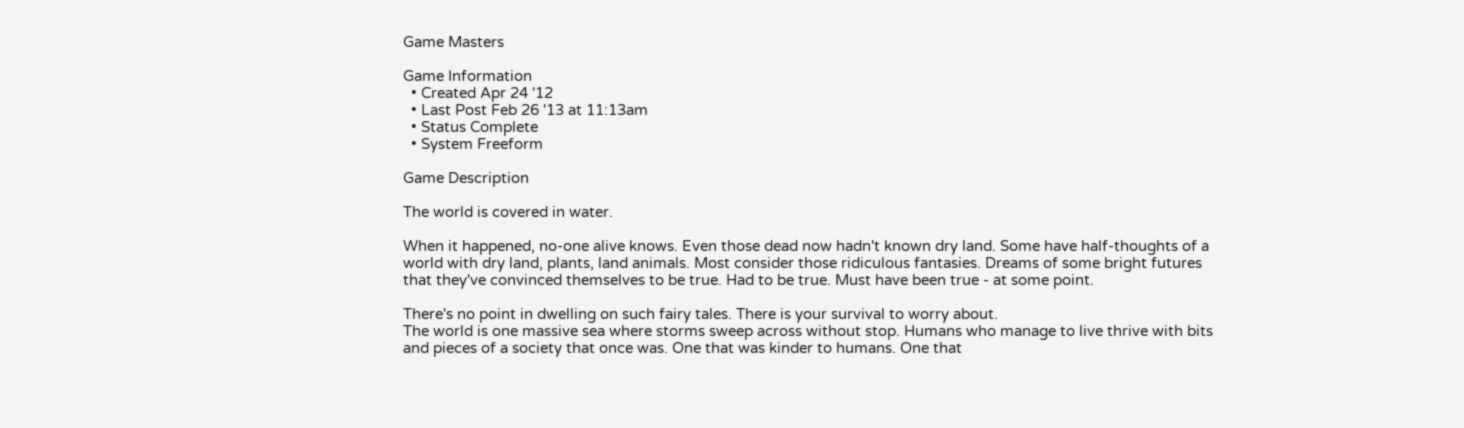Game Masters

Game Information
  • Created Apr 24 '12
  • Last Post Feb 26 '13 at 11:13am
  • Status Complete
  • System Freeform

Game Description

The world is covered in water.

When it happened, no-one alive knows. Even those dead now hadn't known dry land. Some have half-thoughts of a world with dry land, plants, land animals. Most consider those ridiculous fantasies. Dreams of some bright futures that they've convinced themselves to be true. Had to be true. Must have been true - at some point.

There's no point in dwelling on such fairy tales. There is your survival to worry about.
The world is one massive sea where storms sweep across without stop. Humans who manage to live thrive with bits and pieces of a society that once was. One that was kinder to humans. One that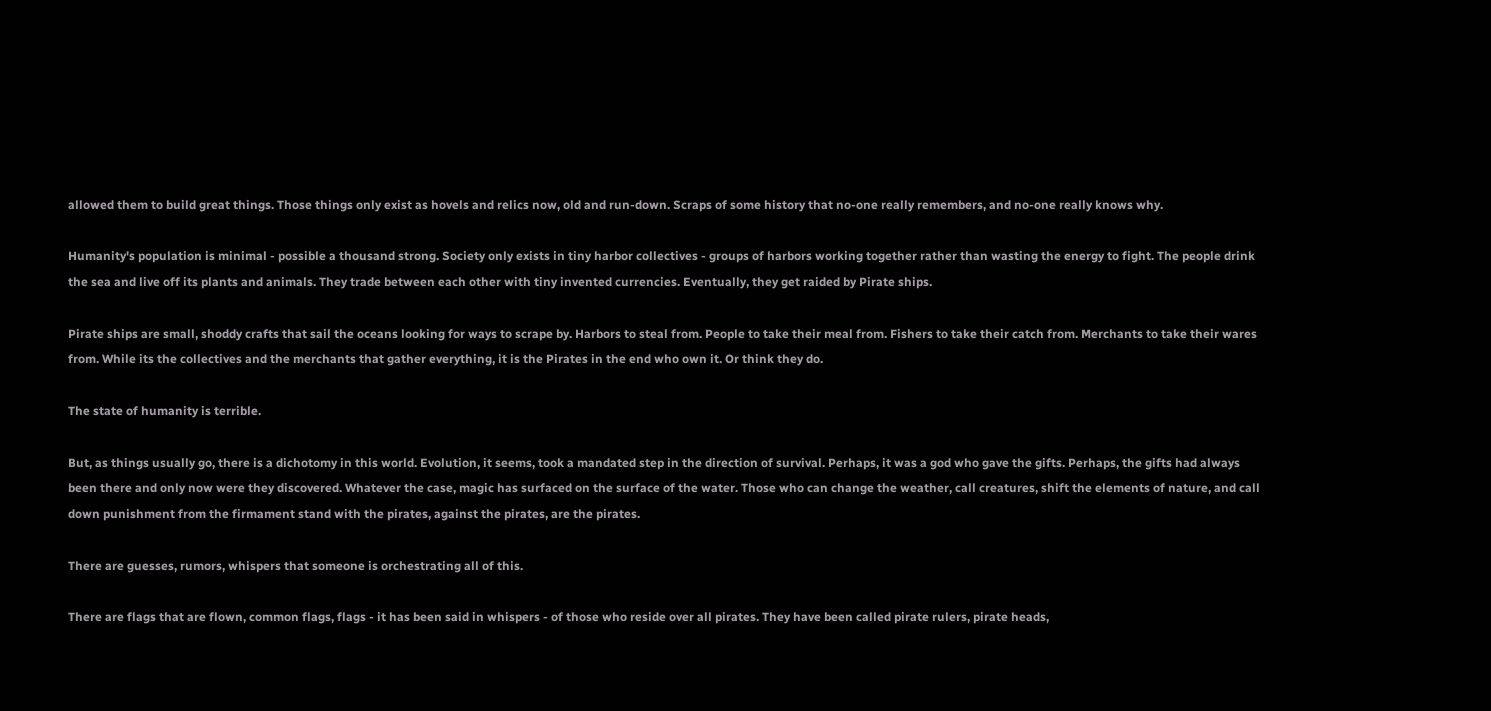allowed them to build great things. Those things only exist as hovels and relics now, old and run-down. Scraps of some history that no-one really remembers, and no-one really knows why.

Humanity's population is minimal - possible a thousand strong. Society only exists in tiny harbor collectives - groups of harbors working together rather than wasting the energy to fight. The people drink the sea and live off its plants and animals. They trade between each other with tiny invented currencies. Eventually, they get raided by Pirate ships.

Pirate ships are small, shoddy crafts that sail the oceans looking for ways to scrape by. Harbors to steal from. People to take their meal from. Fishers to take their catch from. Merchants to take their wares from. While its the collectives and the merchants that gather everything, it is the Pirates in the end who own it. Or think they do.

The state of humanity is terrible.

But, as things usually go, there is a dichotomy in this world. Evolution, it seems, took a mandated step in the direction of survival. Perhaps, it was a god who gave the gifts. Perhaps, the gifts had always been there and only now were they discovered. Whatever the case, magic has surfaced on the surface of the water. Those who can change the weather, call creatures, shift the elements of nature, and call down punishment from the firmament stand with the pirates, against the pirates, are the pirates.

There are guesses, rumors, whispers that someone is orchestrating all of this.

There are flags that are flown, common flags, flags - it has been said in whispers - of those who reside over all pirates. They have been called pirate rulers, pirate heads,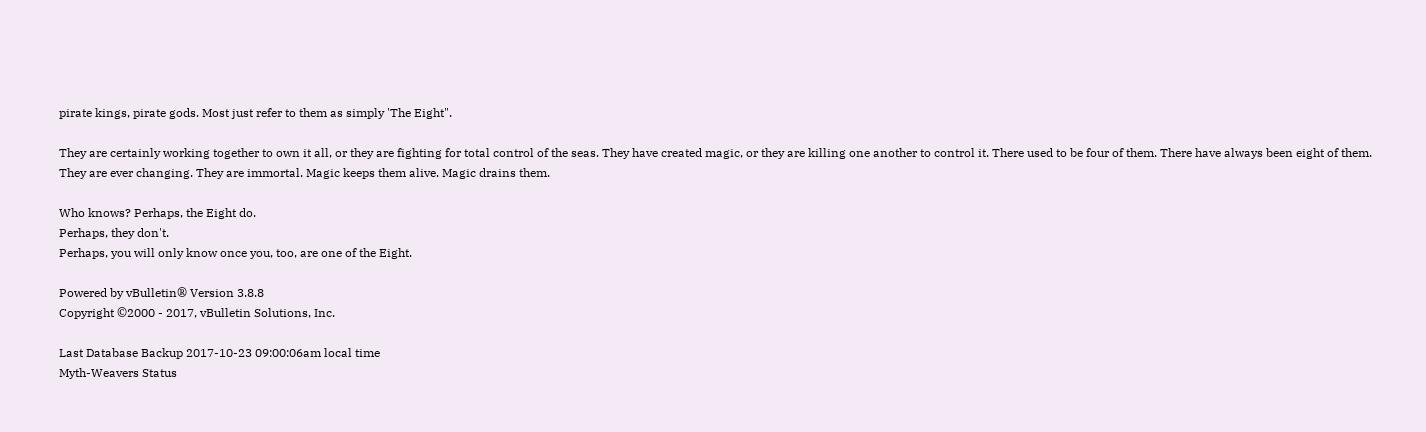pirate kings, pirate gods. Most just refer to them as simply 'The Eight".

They are certainly working together to own it all, or they are fighting for total control of the seas. They have created magic, or they are killing one another to control it. There used to be four of them. There have always been eight of them. They are ever changing. They are immortal. Magic keeps them alive. Magic drains them.

Who knows? Perhaps, the Eight do.
Perhaps, they don't.
Perhaps, you will only know once you, too, are one of the Eight.

Powered by vBulletin® Version 3.8.8
Copyright ©2000 - 2017, vBulletin Solutions, Inc.

Last Database Backup 2017-10-23 09:00:06am local time
Myth-Weavers Status